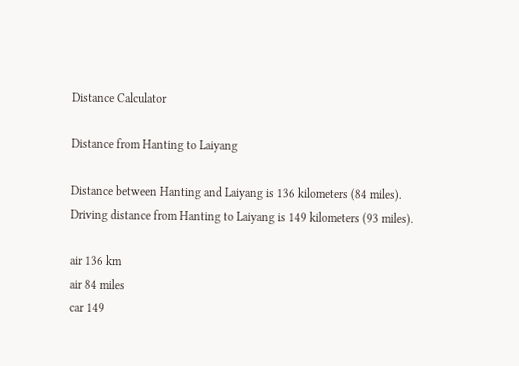Distance Calculator

Distance from Hanting to Laiyang

Distance between Hanting and Laiyang is 136 kilometers (84 miles).
Driving distance from Hanting to Laiyang is 149 kilometers (93 miles).

air 136 km
air 84 miles
car 149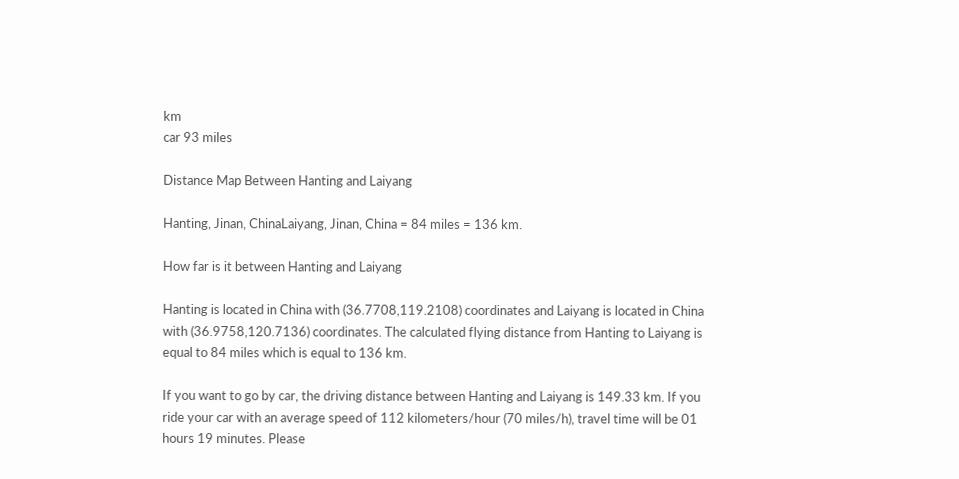km
car 93 miles

Distance Map Between Hanting and Laiyang

Hanting, Jinan, ChinaLaiyang, Jinan, China = 84 miles = 136 km.

How far is it between Hanting and Laiyang

Hanting is located in China with (36.7708,119.2108) coordinates and Laiyang is located in China with (36.9758,120.7136) coordinates. The calculated flying distance from Hanting to Laiyang is equal to 84 miles which is equal to 136 km.

If you want to go by car, the driving distance between Hanting and Laiyang is 149.33 km. If you ride your car with an average speed of 112 kilometers/hour (70 miles/h), travel time will be 01 hours 19 minutes. Please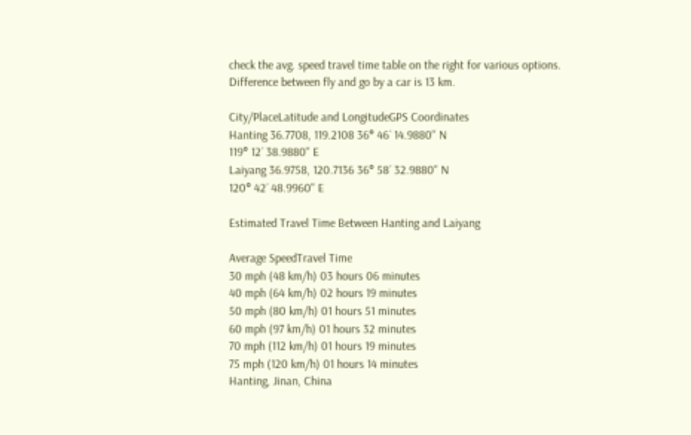check the avg. speed travel time table on the right for various options.
Difference between fly and go by a car is 13 km.

City/PlaceLatitude and LongitudeGPS Coordinates
Hanting 36.7708, 119.2108 36° 46´ 14.9880'' N
119° 12´ 38.9880'' E
Laiyang 36.9758, 120.7136 36° 58´ 32.9880'' N
120° 42´ 48.9960'' E

Estimated Travel Time Between Hanting and Laiyang

Average SpeedTravel Time
30 mph (48 km/h) 03 hours 06 minutes
40 mph (64 km/h) 02 hours 19 minutes
50 mph (80 km/h) 01 hours 51 minutes
60 mph (97 km/h) 01 hours 32 minutes
70 mph (112 km/h) 01 hours 19 minutes
75 mph (120 km/h) 01 hours 14 minutes
Hanting, Jinan, China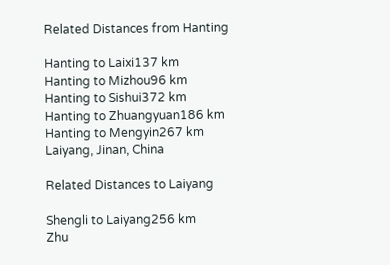Related Distances from Hanting

Hanting to Laixi137 km
Hanting to Mizhou96 km
Hanting to Sishui372 km
Hanting to Zhuangyuan186 km
Hanting to Mengyin267 km
Laiyang, Jinan, China

Related Distances to Laiyang

Shengli to Laiyang256 km
Zhu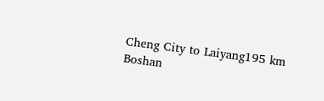Cheng City to Laiyang195 km
Boshan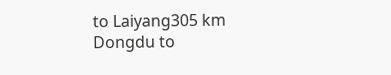to Laiyang305 km
Dongdu to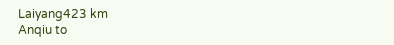Laiyang423 km
Anqiu to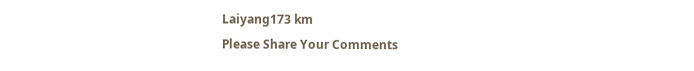Laiyang173 km
Please Share Your Comments